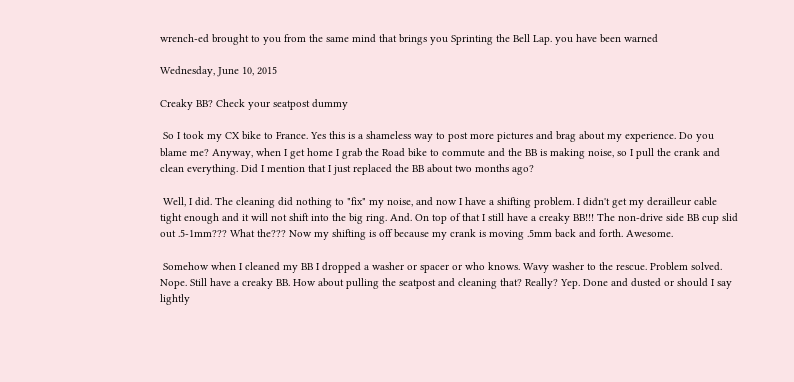wrench-ed brought to you from the same mind that brings you Sprinting the Bell Lap. you have been warned

Wednesday, June 10, 2015

Creaky BB? Check your seatpost dummy

 So I took my CX bike to France. Yes this is a shameless way to post more pictures and brag about my experience. Do you blame me? Anyway, when I get home I grab the Road bike to commute and the BB is making noise, so I pull the crank and clean everything. Did I mention that I just replaced the BB about two months ago?

 Well, I did. The cleaning did nothing to "fix" my noise, and now I have a shifting problem. I didn't get my derailleur cable tight enough and it will not shift into the big ring. And. On top of that I still have a creaky BB!!! The non-drive side BB cup slid out .5-1mm??? What the??? Now my shifting is off because my crank is moving .5mm back and forth. Awesome.

 Somehow when I cleaned my BB I dropped a washer or spacer or who knows. Wavy washer to the rescue. Problem solved. Nope. Still have a creaky BB. How about pulling the seatpost and cleaning that? Really? Yep. Done and dusted or should I say lightly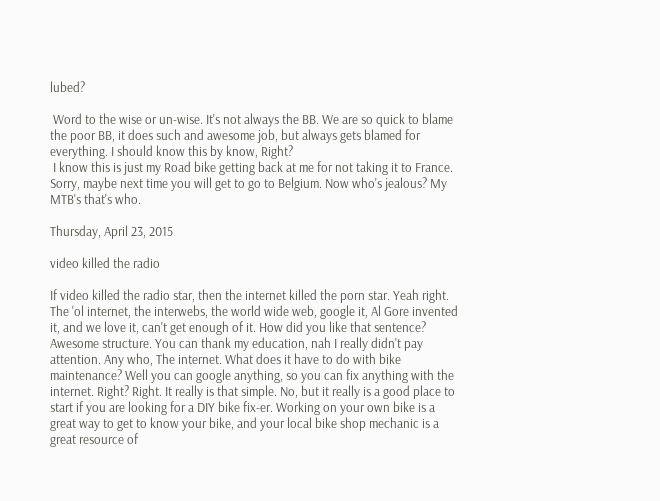lubed?

 Word to the wise or un-wise. It's not always the BB. We are so quick to blame the poor BB, it does such and awesome job, but always gets blamed for everything. I should know this by know, Right?
 I know this is just my Road bike getting back at me for not taking it to France. Sorry, maybe next time you will get to go to Belgium. Now who's jealous? My MTB's that's who.

Thursday, April 23, 2015

video killed the radio

If video killed the radio star, then the internet killed the porn star. Yeah right. The 'ol internet, the interwebs, the world wide web, google it, Al Gore invented it, and we love it, can't get enough of it. How did you like that sentence? Awesome structure. You can thank my education, nah I really didn't pay attention. Any who, The internet. What does it have to do with bike maintenance? Well you can google anything, so you can fix anything with the internet. Right? Right. It really is that simple. No, but it really is a good place to start if you are looking for a DIY bike fix-er. Working on your own bike is a great way to get to know your bike, and your local bike shop mechanic is a great resource of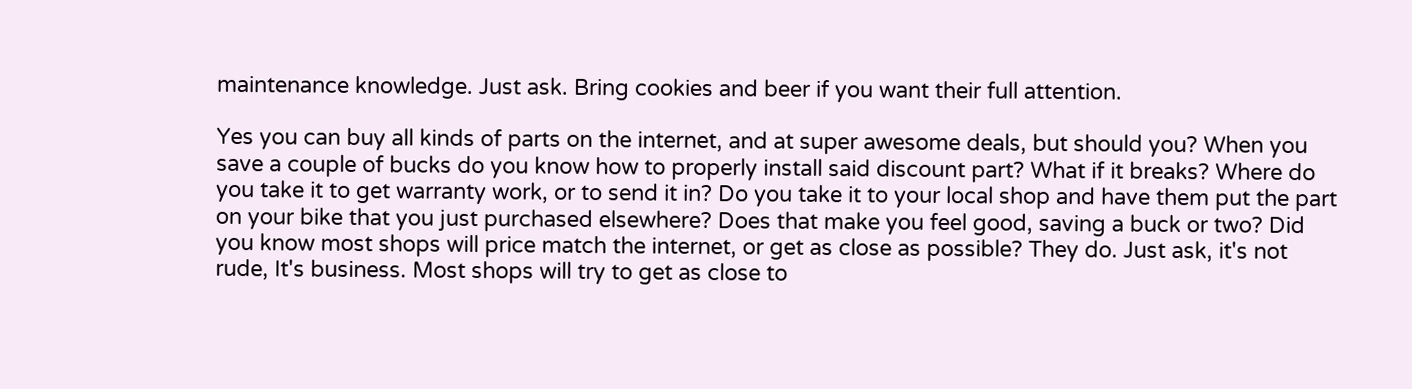maintenance knowledge. Just ask. Bring cookies and beer if you want their full attention.

Yes you can buy all kinds of parts on the internet, and at super awesome deals, but should you? When you save a couple of bucks do you know how to properly install said discount part? What if it breaks? Where do you take it to get warranty work, or to send it in? Do you take it to your local shop and have them put the part on your bike that you just purchased elsewhere? Does that make you feel good, saving a buck or two? Did you know most shops will price match the internet, or get as close as possible? They do. Just ask, it's not rude, It's business. Most shops will try to get as close to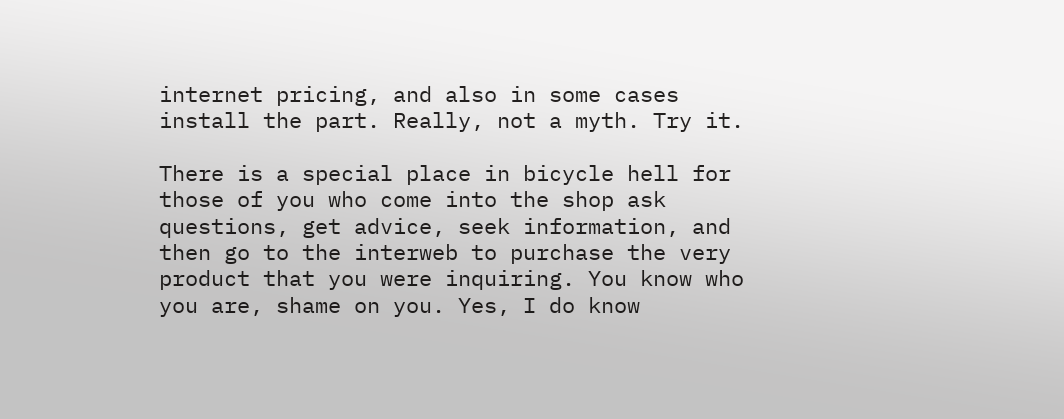internet pricing, and also in some cases install the part. Really, not a myth. Try it.

There is a special place in bicycle hell for those of you who come into the shop ask questions, get advice, seek information, and then go to the interweb to purchase the very product that you were inquiring. You know who you are, shame on you. Yes, I do know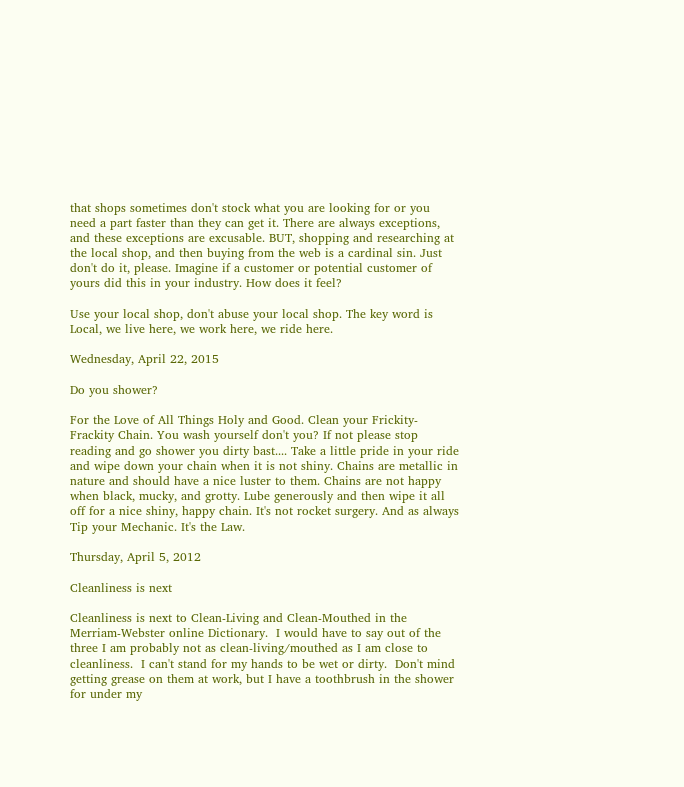that shops sometimes don't stock what you are looking for or you need a part faster than they can get it. There are always exceptions, and these exceptions are excusable. BUT, shopping and researching at the local shop, and then buying from the web is a cardinal sin. Just don't do it, please. Imagine if a customer or potential customer of yours did this in your industry. How does it feel?

Use your local shop, don't abuse your local shop. The key word is Local, we live here, we work here, we ride here.

Wednesday, April 22, 2015

Do you shower?

For the Love of All Things Holy and Good. Clean your Frickity-Frackity Chain. You wash yourself don't you? If not please stop reading and go shower you dirty bast.... Take a little pride in your ride and wipe down your chain when it is not shiny. Chains are metallic in nature and should have a nice luster to them. Chains are not happy when black, mucky, and grotty. Lube generously and then wipe it all off for a nice shiny, happy chain. It's not rocket surgery. And as always Tip your Mechanic. It's the Law.

Thursday, April 5, 2012

Cleanliness is next

Cleanliness is next to Clean-Living and Clean-Mouthed in the Merriam-Webster online Dictionary.  I would have to say out of the three I am probably not as clean-living/mouthed as I am close to cleanliness.  I can't stand for my hands to be wet or dirty.  Don't mind getting grease on them at work, but I have a toothbrush in the shower for under my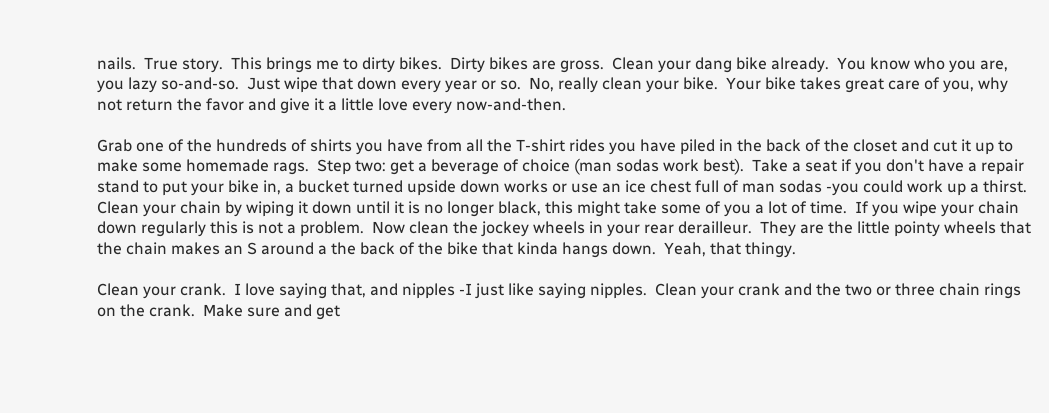nails.  True story.  This brings me to dirty bikes.  Dirty bikes are gross.  Clean your dang bike already.  You know who you are, you lazy so-and-so.  Just wipe that down every year or so.  No, really clean your bike.  Your bike takes great care of you, why not return the favor and give it a little love every now-and-then.

Grab one of the hundreds of shirts you have from all the T-shirt rides you have piled in the back of the closet and cut it up to make some homemade rags.  Step two: get a beverage of choice (man sodas work best).  Take a seat if you don't have a repair stand to put your bike in, a bucket turned upside down works or use an ice chest full of man sodas -you could work up a thirst.  Clean your chain by wiping it down until it is no longer black, this might take some of you a lot of time.  If you wipe your chain down regularly this is not a problem.  Now clean the jockey wheels in your rear derailleur.  They are the little pointy wheels that the chain makes an S around a the back of the bike that kinda hangs down.  Yeah, that thingy.

Clean your crank.  I love saying that, and nipples -I just like saying nipples.  Clean your crank and the two or three chain rings on the crank.  Make sure and get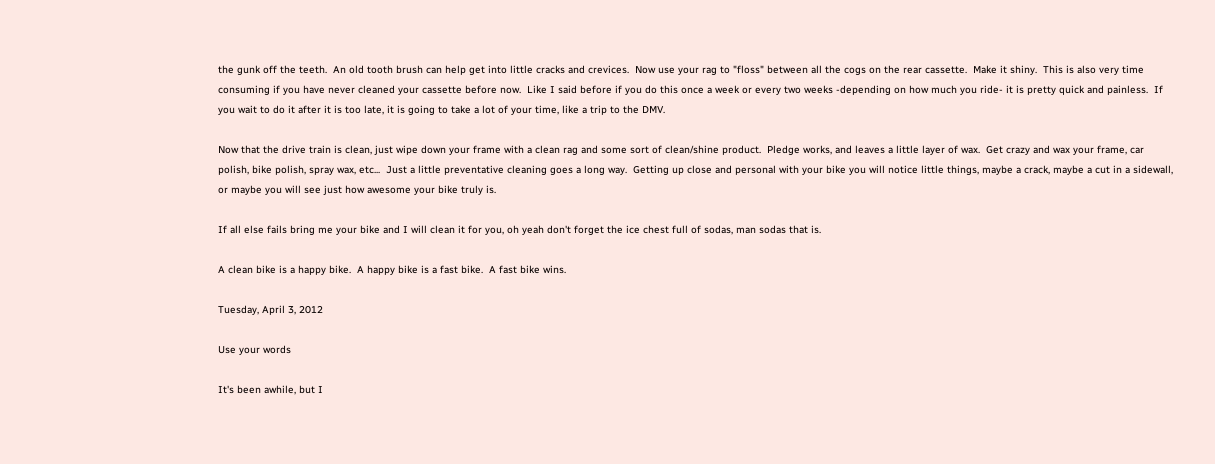the gunk off the teeth.  An old tooth brush can help get into little cracks and crevices.  Now use your rag to "floss" between all the cogs on the rear cassette.  Make it shiny.  This is also very time consuming if you have never cleaned your cassette before now.  Like I said before if you do this once a week or every two weeks -depending on how much you ride- it is pretty quick and painless.  If you wait to do it after it is too late, it is going to take a lot of your time, like a trip to the DMV.

Now that the drive train is clean, just wipe down your frame with a clean rag and some sort of clean/shine product.  Pledge works, and leaves a little layer of wax.  Get crazy and wax your frame, car polish, bike polish, spray wax, etc...  Just a little preventative cleaning goes a long way.  Getting up close and personal with your bike you will notice little things, maybe a crack, maybe a cut in a sidewall, or maybe you will see just how awesome your bike truly is.

If all else fails bring me your bike and I will clean it for you, oh yeah don't forget the ice chest full of sodas, man sodas that is.

A clean bike is a happy bike.  A happy bike is a fast bike.  A fast bike wins.

Tuesday, April 3, 2012

Use your words

It's been awhile, but I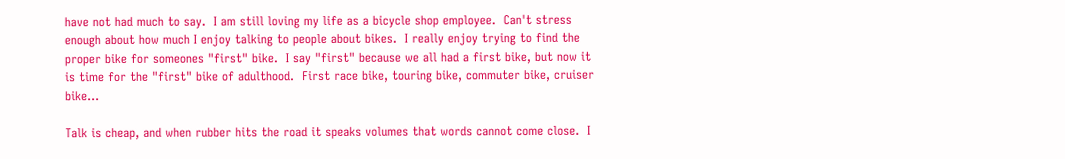have not had much to say.  I am still loving my life as a bicycle shop employee.  Can't stress enough about how much I enjoy talking to people about bikes.  I really enjoy trying to find the proper bike for someones "first" bike.  I say "first" because we all had a first bike, but now it is time for the "first" bike of adulthood.  First race bike, touring bike, commuter bike, cruiser bike...

Talk is cheap, and when rubber hits the road it speaks volumes that words cannot come close.  I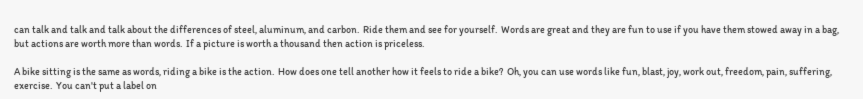can talk and talk and talk about the differences of steel, aluminum, and carbon.  Ride them and see for yourself.  Words are great and they are fun to use if you have them stowed away in a bag, but actions are worth more than words.  If a picture is worth a thousand then action is priceless.

A bike sitting is the same as words, riding a bike is the action.  How does one tell another how it feels to ride a bike?  Oh, you can use words like fun, blast, joy, work out, freedom, pain, suffering, exercise.  You can't put a label on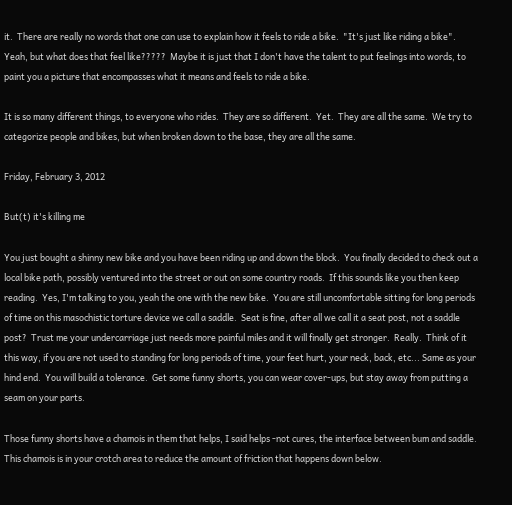it.  There are really no words that one can use to explain how it feels to ride a bike.  "It's just like riding a bike".  Yeah, but what does that feel like?????  Maybe it is just that I don't have the talent to put feelings into words, to paint you a picture that encompasses what it means and feels to ride a bike.

It is so many different things, to everyone who rides.  They are so different.  Yet.  They are all the same.  We try to categorize people and bikes, but when broken down to the base, they are all the same.

Friday, February 3, 2012

But(t) it's killing me

You just bought a shinny new bike and you have been riding up and down the block.  You finally decided to check out a local bike path, possibly ventured into the street or out on some country roads.  If this sounds like you then keep reading.  Yes, I'm talking to you, yeah the one with the new bike.  You are still uncomfortable sitting for long periods of time on this masochistic torture device we call a saddle.  Seat is fine, after all we call it a seat post, not a saddle post?  Trust me your undercarriage just needs more painful miles and it will finally get stronger.  Really.  Think of it this way, if you are not used to standing for long periods of time, your feet hurt, your neck, back, etc... Same as your hind end.  You will build a tolerance.  Get some funny shorts, you can wear cover-ups, but stay away from putting a seam on your parts.

Those funny shorts have a chamois in them that helps, I said helps -not cures, the interface between bum and saddle.  This chamois is in your crotch area to reduce the amount of friction that happens down below.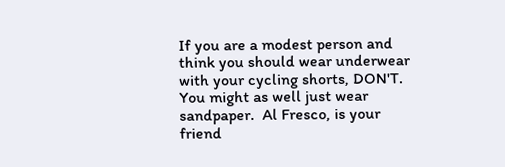If you are a modest person and think you should wear underwear with your cycling shorts, DON'T.  You might as well just wear sandpaper.  Al Fresco, is your friend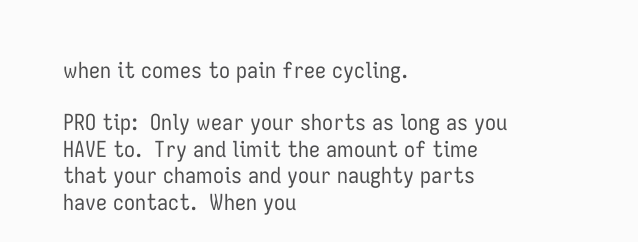when it comes to pain free cycling.

PRO tip:  Only wear your shorts as long as you HAVE to.  Try and limit the amount of time that your chamois and your naughty parts have contact.  When you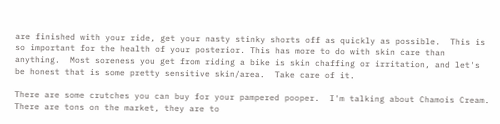are finished with your ride, get your nasty stinky shorts off as quickly as possible.  This is so important for the health of your posterior. This has more to do with skin care than anything.  Most soreness you get from riding a bike is skin chaffing or irritation, and let's be honest that is some pretty sensitive skin/area.  Take care of it.

There are some crutches you can buy for your pampered pooper.  I'm talking about Chamois Cream.  There are tons on the market, they are to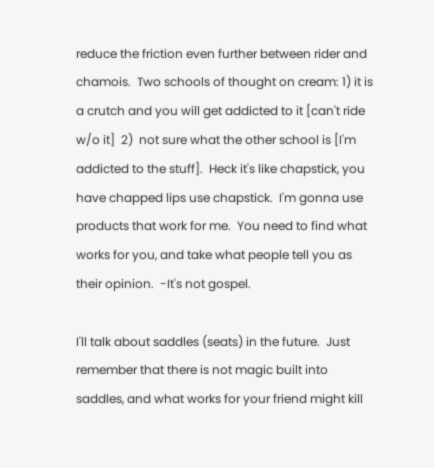reduce the friction even further between rider and chamois.  Two schools of thought on cream: 1) it is a crutch and you will get addicted to it [can't ride w/o it]  2)  not sure what the other school is [I'm addicted to the stuff].  Heck it's like chapstick, you have chapped lips use chapstick.  I'm gonna use products that work for me.  You need to find what works for you, and take what people tell you as their opinion.  -It's not gospel.

I'll talk about saddles (seats) in the future.  Just remember that there is not magic built into saddles, and what works for your friend might kill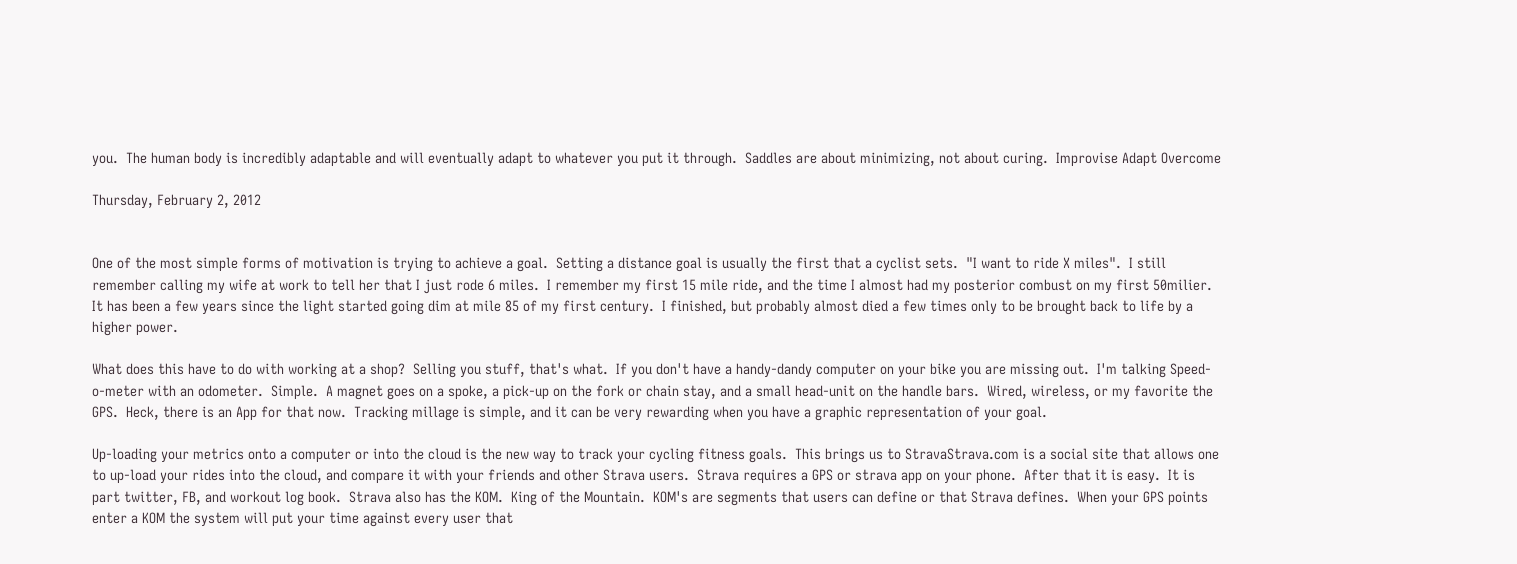you.  The human body is incredibly adaptable and will eventually adapt to whatever you put it through.  Saddles are about minimizing, not about curing.  Improvise Adapt Overcome

Thursday, February 2, 2012


One of the most simple forms of motivation is trying to achieve a goal.  Setting a distance goal is usually the first that a cyclist sets.  "I want to ride X miles".  I still remember calling my wife at work to tell her that I just rode 6 miles.  I remember my first 15 mile ride, and the time I almost had my posterior combust on my first 50milier.  It has been a few years since the light started going dim at mile 85 of my first century.  I finished, but probably almost died a few times only to be brought back to life by a higher power.

What does this have to do with working at a shop?  Selling you stuff, that's what.  If you don't have a handy-dandy computer on your bike you are missing out.  I'm talking Speed-o-meter with an odometer.  Simple.  A magnet goes on a spoke, a pick-up on the fork or chain stay, and a small head-unit on the handle bars.  Wired, wireless, or my favorite the GPS.  Heck, there is an App for that now.  Tracking millage is simple, and it can be very rewarding when you have a graphic representation of your goal.

Up-loading your metrics onto a computer or into the cloud is the new way to track your cycling fitness goals.  This brings us to StravaStrava.com is a social site that allows one to up-load your rides into the cloud, and compare it with your friends and other Strava users.  Strava requires a GPS or strava app on your phone.  After that it is easy.  It is part twitter, FB, and workout log book.  Strava also has the KOM.  King of the Mountain.  KOM's are segments that users can define or that Strava defines.  When your GPS points enter a KOM the system will put your time against every user that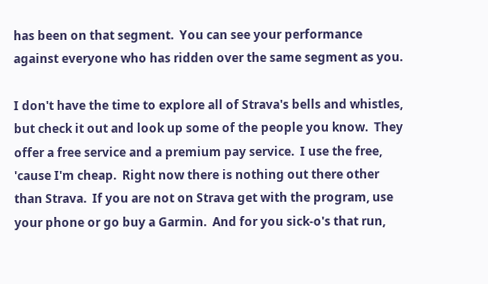has been on that segment.  You can see your performance against everyone who has ridden over the same segment as you.

I don't have the time to explore all of Strava's bells and whistles, but check it out and look up some of the people you know.  They offer a free service and a premium pay service.  I use the free, 'cause I'm cheap.  Right now there is nothing out there other than Strava.  If you are not on Strava get with the program, use your phone or go buy a Garmin.  And for you sick-o's that run,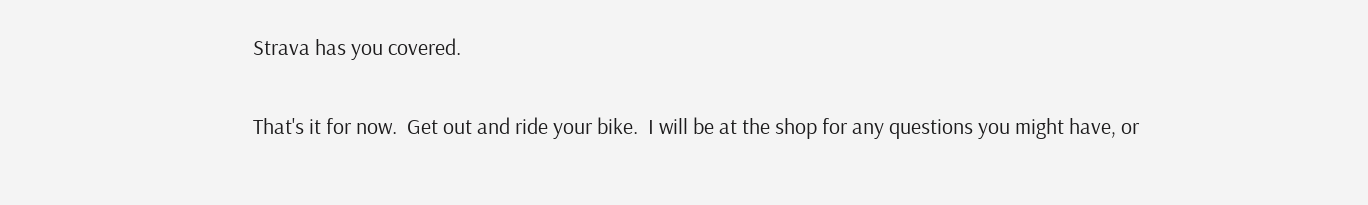Strava has you covered.

That's it for now.  Get out and ride your bike.  I will be at the shop for any questions you might have, or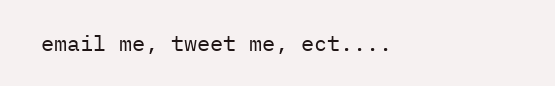email me, tweet me, ect....